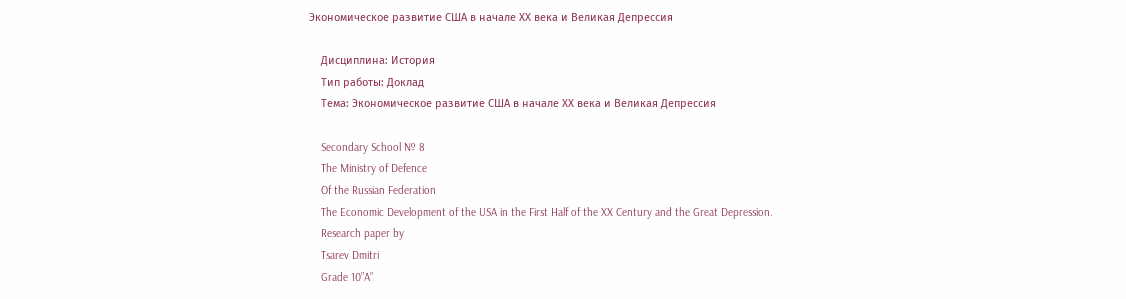Экономическое развитие США в начале ХХ века и Великая Депрессия

    Дисциплина: История
    Тип работы: Доклад
    Тема: Экономическое развитие США в начале ХХ века и Великая Депрессия

    Secondary School № 8
    The Ministry of Defence
    Of the Russian Federation
    The Economic Development of the USA in the First Half of the XX Century and the Great Depression.
    Research paper by
    Tsarev Dmitri
    Grade 10”A”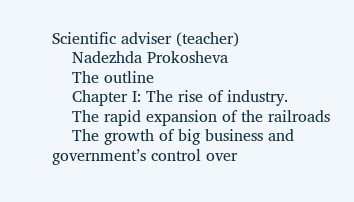Scientific adviser (teacher)
    Nadezhda Prokosheva
    The outline
    Chapter I: The rise of industry.
    The rapid expansion of the railroads
    The growth of big business and government’s control over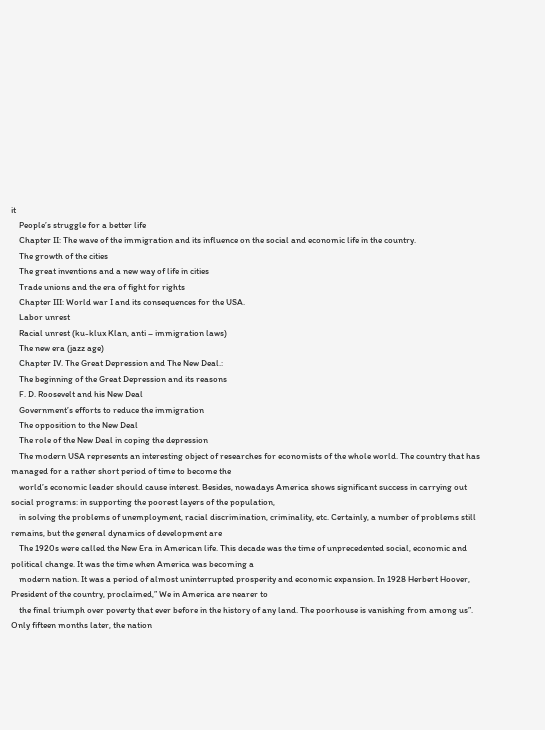it
    People’s struggle for a better life
    Chapter II: The wave of the immigration and its influence on the social and economic life in the country.
    The growth of the cities
    The great inventions and a new way of life in cities
    Trade unions and the era of fight for rights
    Chapter III: World war I and its consequences for the USA.
    Labor unrest
    Racial unrest (ku-klux Klan, anti – immigration laws)
    The new era (jazz age)
    Chapter IV. The Great Depression and The New Deal.:
    The beginning of the Great Depression and its reasons
    F. D. Roosevelt and his New Deal
    Government’s efforts to reduce the immigration
    The opposition to the New Deal
    The role of the New Deal in coping the depression
    The modern USA represents an interesting object of researches for economists of the whole world. The country that has managed for a rather short period of time to become the
    world’s economic leader should cause interest. Besides, nowadays America shows significant success in carrying out social programs: in supporting the poorest layers of the population,
    in solving the problems of unemployment, racial discrimination, criminality, etc. Certainly, a number of problems still remains, but the general dynamics of development are
    The 1920s were called the New Era in American life. This decade was the time of unprecedented social, economic and political change. It was the time when America was becoming a
    modern nation. It was a period of almost uninterrupted prosperity and economic expansion. In 1928 Herbert Hoover, President of the country, proclaimed,” We in America are nearer to
    the final triumph over poverty that ever before in the history of any land. The poorhouse is vanishing from among us”. Only fifteen months later, the nation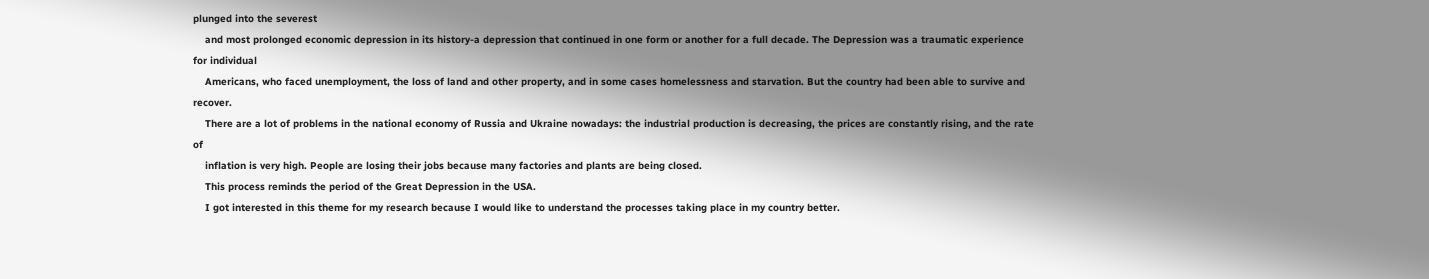plunged into the severest
    and most prolonged economic depression in its history-a depression that continued in one form or another for a full decade. The Depression was a traumatic experience for individual
    Americans, who faced unemployment, the loss of land and other property, and in some cases homelessness and starvation. But the country had been able to survive and recover.
    There are a lot of problems in the national economy of Russia and Ukraine nowadays: the industrial production is decreasing, the prices are constantly rising, and the rate of
    inflation is very high. People are losing their jobs because many factories and plants are being closed.
    This process reminds the period of the Great Depression in the USA.
    I got interested in this theme for my research because I would like to understand the processes taking place in my country better.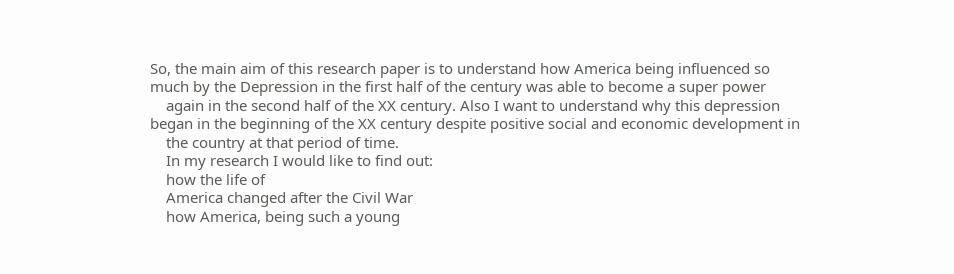So, the main aim of this research paper is to understand how America being influenced so much by the Depression in the first half of the century was able to become a super power
    again in the second half of the XX century. Also I want to understand why this depression began in the beginning of the XX century despite positive social and economic development in
    the country at that period of time.
    In my research I would like to find out:
    how the life of
    America changed after the Civil War
    how America, being such a young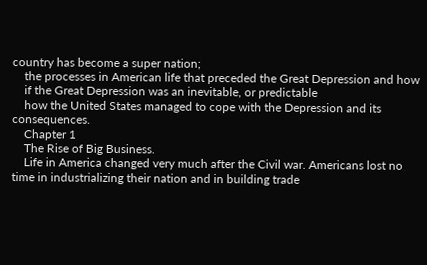country has become a super nation;
    the processes in American life that preceded the Great Depression and how
    if the Great Depression was an inevitable, or predictable
    how the United States managed to cope with the Depression and its consequences.
    Chapter 1
    The Rise of Big Business.
    Life in America changed very much after the Civil war. Americans lost no time in industrializing their nation and in building trade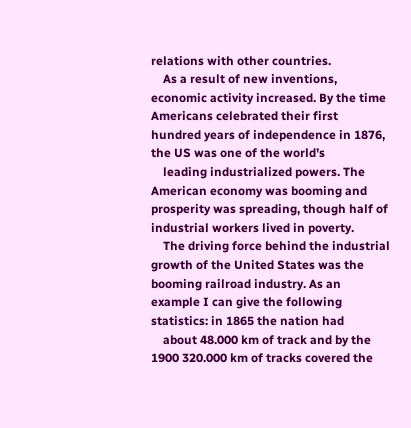relations with other countries.
    As a result of new inventions, economic activity increased. By the time Americans celebrated their first hundred years of independence in 1876, the US was one of the world’s
    leading industrialized powers. The American economy was booming and prosperity was spreading, though half of industrial workers lived in poverty.
    The driving force behind the industrial growth of the United States was the booming railroad industry. As an example I can give the following statistics: in 1865 the nation had
    about 48.000 km of track and by the 1900 320.000 km of tracks covered the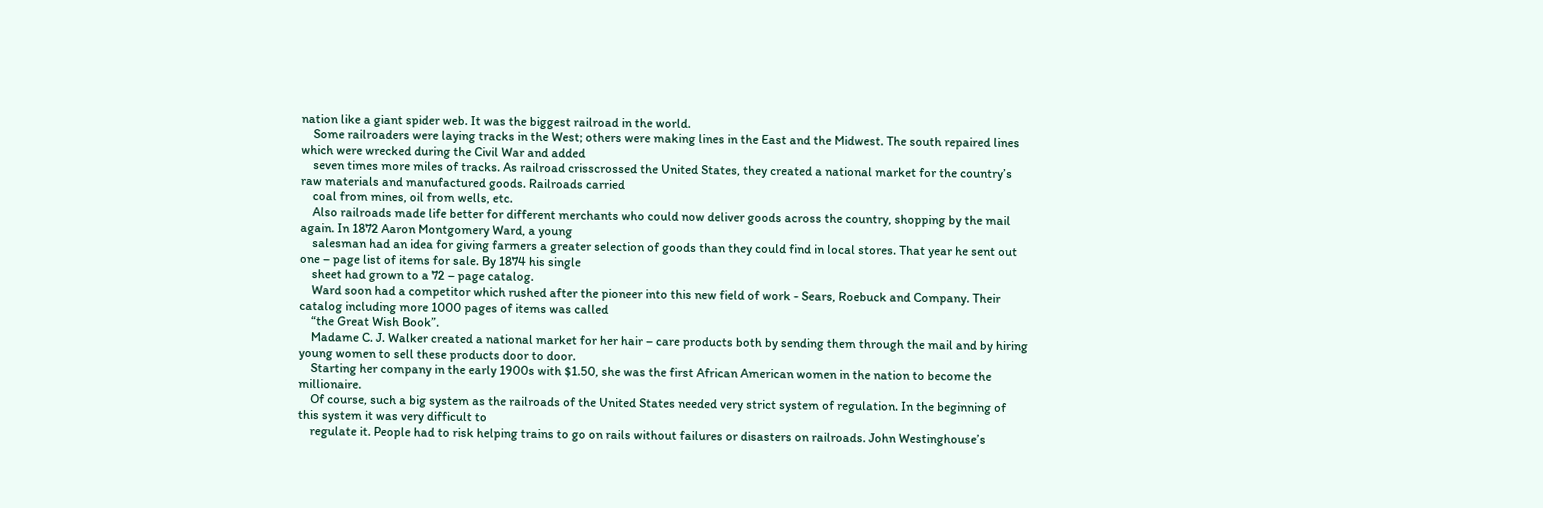nation like a giant spider web. It was the biggest railroad in the world.
    Some railroaders were laying tracks in the West; others were making lines in the East and the Midwest. The south repaired lines which were wrecked during the Civil War and added
    seven times more miles of tracks. As railroad crisscrossed the United States, they created a national market for the country’s raw materials and manufactured goods. Railroads carried
    coal from mines, oil from wells, etc.
    Also railroads made life better for different merchants who could now deliver goods across the country, shopping by the mail again. In 1872 Aaron Montgomery Ward, a young
    salesman had an idea for giving farmers a greater selection of goods than they could find in local stores. That year he sent out one – page list of items for sale. By 1874 his single
    sheet had grown to a 72 – page catalog.
    Ward soon had a competitor which rushed after the pioneer into this new field of work - Sears, Roebuck and Company. Their catalog including more 1000 pages of items was called
    “the Great Wish Book”.
    Madame C. J. Walker created a national market for her hair – care products both by sending them through the mail and by hiring young women to sell these products door to door.
    Starting her company in the early 1900s with $1.50, she was the first African American women in the nation to become the millionaire.
    Of course, such a big system as the railroads of the United States needed very strict system of regulation. In the beginning of this system it was very difficult to
    regulate it. People had to risk helping trains to go on rails without failures or disasters on railroads. John Westinghouse’s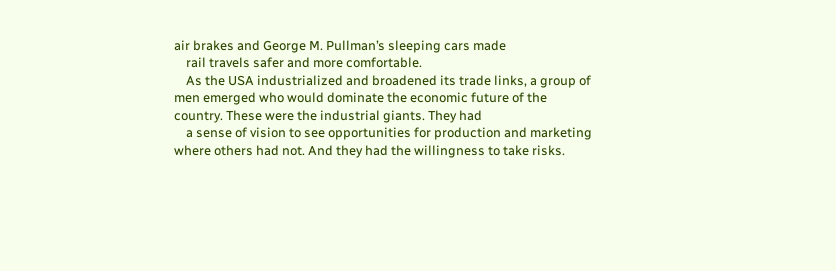air brakes and George M. Pullman’s sleeping cars made
    rail travels safer and more comfortable.
    As the USA industrialized and broadened its trade links, a group of men emerged who would dominate the economic future of the country. These were the industrial giants. They had
    a sense of vision to see opportunities for production and marketing where others had not. And they had the willingness to take risks.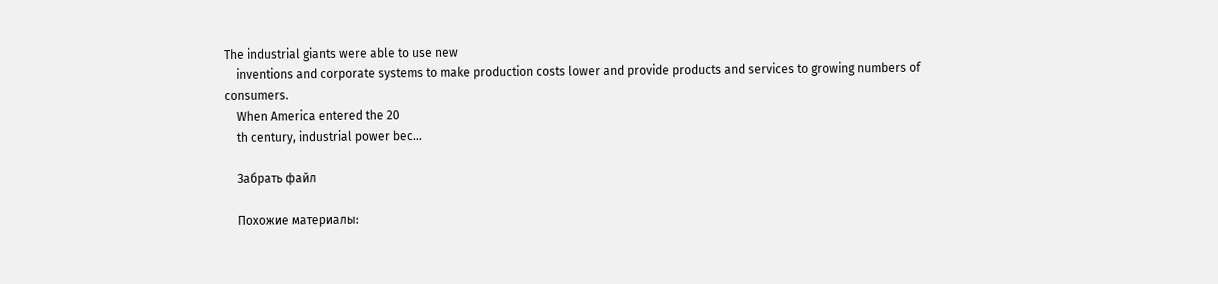The industrial giants were able to use new
    inventions and corporate systems to make production costs lower and provide products and services to growing numbers of consumers.
    When America entered the 20
    th century, industrial power bec...

    Забрать файл

    Похожие материалы: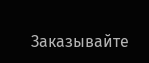Заказывайте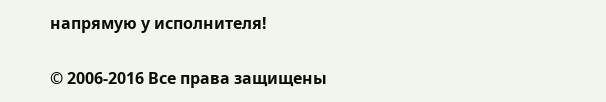напрямую у исполнителя!

© 2006-2016 Все права защищены